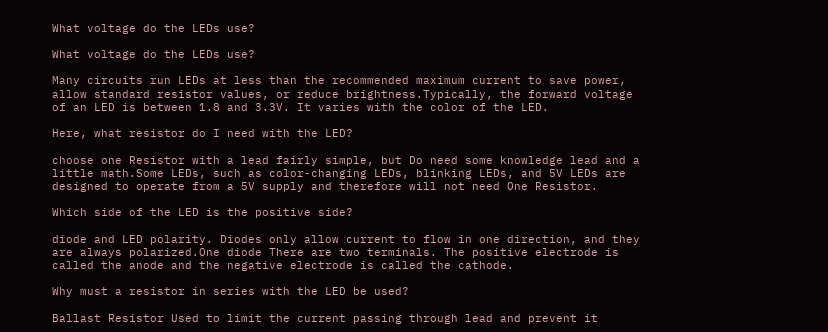What voltage do the LEDs use?

What voltage do the LEDs use?

Many circuits run LEDs at less than the recommended maximum current to save power, allow standard resistor values, or reduce brightness.Typically, the forward voltage of an LED is between 1.8 and 3.3V. It varies with the color of the LED.

Here, what resistor do I need with the LED?

choose one Resistor with a lead fairly simple, but Do need some knowledge lead and a little math.Some LEDs, such as color-changing LEDs, blinking LEDs, and 5V LEDs are designed to operate from a 5V supply and therefore will not need One Resistor.

Which side of the LED is the positive side?

diode and LED polarity. Diodes only allow current to flow in one direction, and they are always polarized.One diode There are two terminals. The positive electrode is called the anode and the negative electrode is called the cathode.

Why must a resistor in series with the LED be used?

Ballast Resistor Used to limit the current passing through lead and prevent it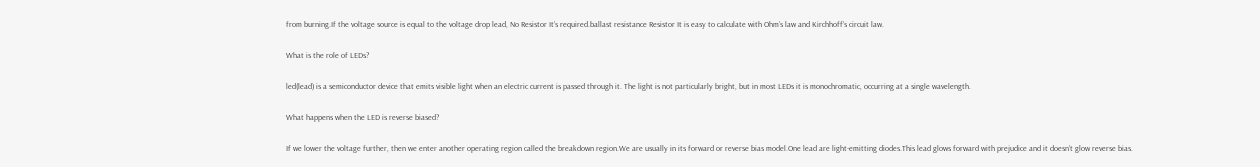from burning.If the voltage source is equal to the voltage drop lead, No Resistor It’s required.ballast resistance Resistor It is easy to calculate with Ohm’s law and Kirchhoff’s circuit law.

What is the role of LEDs?

led(lead) is a semiconductor device that emits visible light when an electric current is passed through it. The light is not particularly bright, but in most LEDs it is monochromatic, occurring at a single wavelength.

What happens when the LED is reverse biased?

If we lower the voltage further, then we enter another operating region called the breakdown region.We are usually in its forward or reverse bias model.One lead are light-emitting diodes.This lead glows forward with prejudice and it doesn’t glow reverse bias.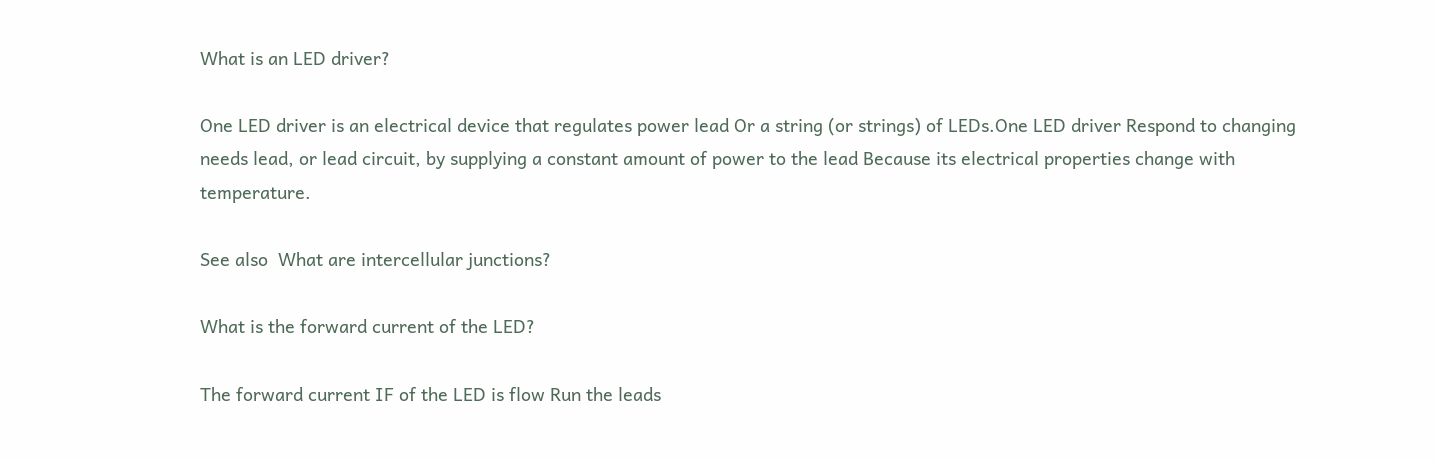What is an LED driver?

One LED driver is an electrical device that regulates power lead Or a string (or strings) of LEDs.One LED driver Respond to changing needs lead, or lead circuit, by supplying a constant amount of power to the lead Because its electrical properties change with temperature.

See also  What are intercellular junctions?

What is the forward current of the LED?

The forward current IF of the LED is flow Run the leads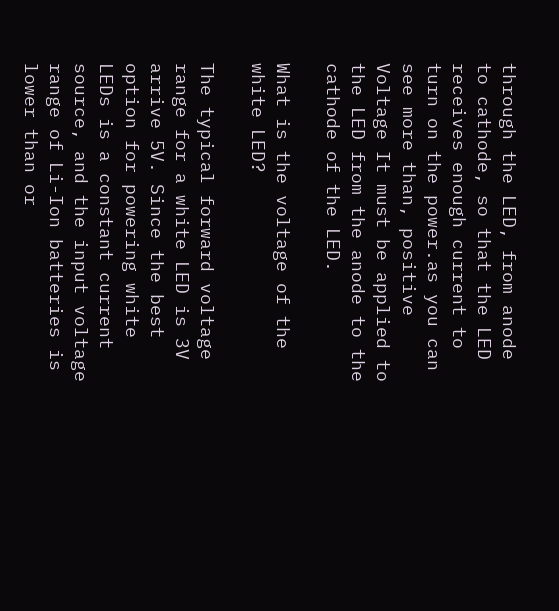through the LED, from anode to cathode, so that the LED receives enough current to turn on the power.as you can see more than, positive Voltage It must be applied to the LED from the anode to the cathode of the LED.

What is the voltage of the white LED?

The typical forward voltage range for a white LED is 3V arrive 5V. Since the best option for powering white LEDs is a constant current source, and the input voltage range of Li-Ion batteries is lower than or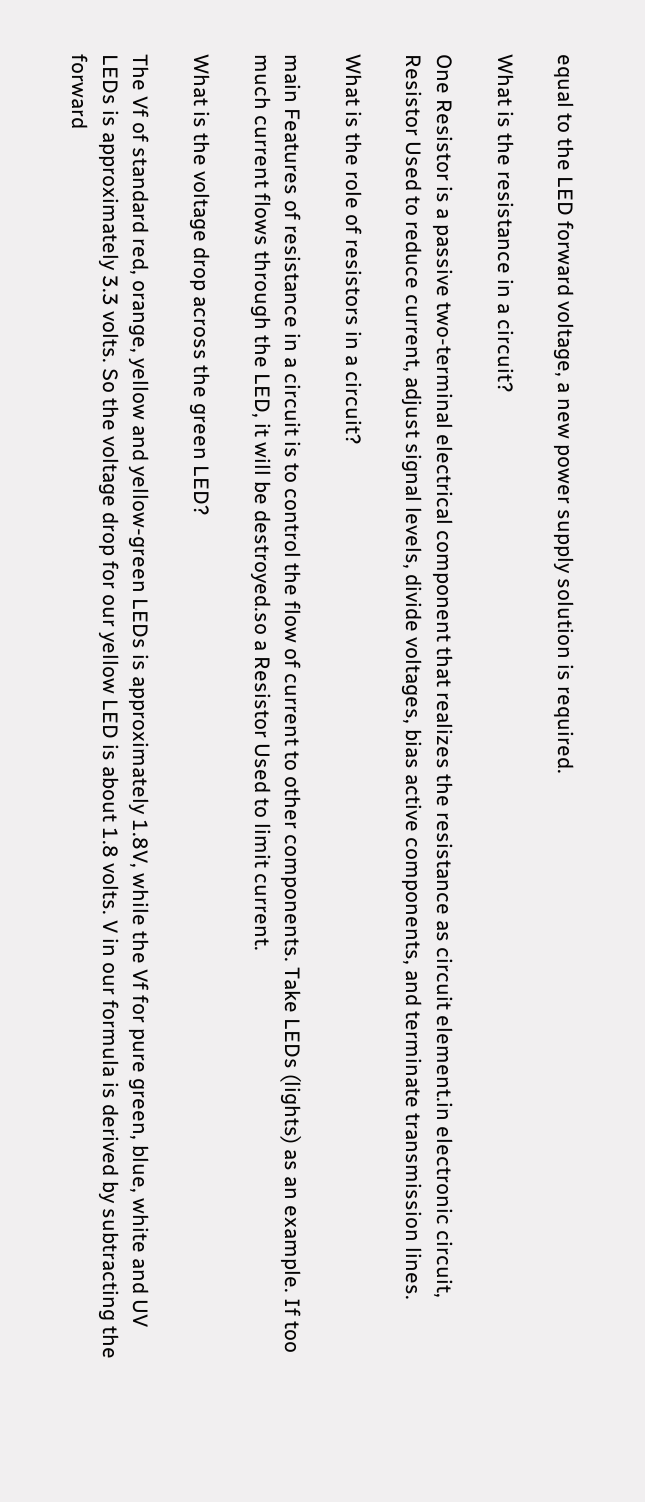equal to the LED forward voltage, a new power supply solution is required.

What is the resistance in a circuit?

One Resistor is a passive two-terminal electrical component that realizes the resistance as circuit element.in electronic circuit, Resistor Used to reduce current, adjust signal levels, divide voltages, bias active components, and terminate transmission lines.

What is the role of resistors in a circuit?

main Features of resistance in a circuit is to control the flow of current to other components. Take LEDs (lights) as an example. If too much current flows through the LED, it will be destroyed.so a Resistor Used to limit current.

What is the voltage drop across the green LED?

The Vf of standard red, orange, yellow and yellow-green LEDs is approximately 1.8V, while the Vf for pure green, blue, white and UV LEDs is approximately 3.3 volts. So the voltage drop for our yellow LED is about 1.8 volts. V in our formula is derived by subtracting the forward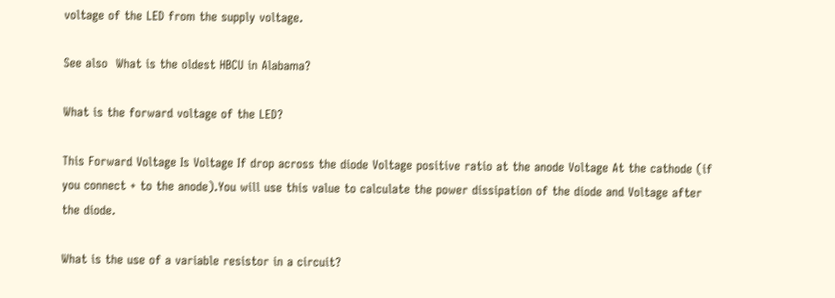voltage of the LED from the supply voltage.

See also  What is the oldest HBCU in Alabama?

What is the forward voltage of the LED?

This Forward Voltage Is Voltage If drop across the diode Voltage positive ratio at the anode Voltage At the cathode (if you connect + to the anode).You will use this value to calculate the power dissipation of the diode and Voltage after the diode.

What is the use of a variable resistor in a circuit?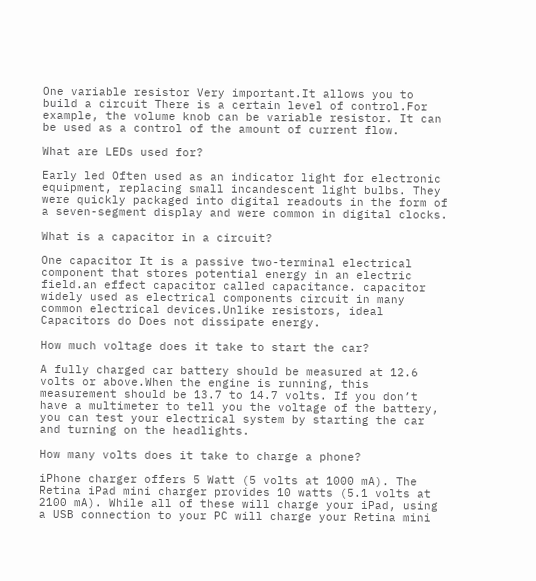One variable resistor Very important.It allows you to build a circuit There is a certain level of control.For example, the volume knob can be variable resistor. It can be used as a control of the amount of current flow.

What are LEDs used for?

Early led Often used as an indicator light for electronic equipment, replacing small incandescent light bulbs. They were quickly packaged into digital readouts in the form of a seven-segment display and were common in digital clocks.

What is a capacitor in a circuit?

One capacitor It is a passive two-terminal electrical component that stores potential energy in an electric field.an effect capacitor called capacitance. capacitor widely used as electrical components circuit in many common electrical devices.Unlike resistors, ideal Capacitors do Does not dissipate energy.

How much voltage does it take to start the car?

A fully charged car battery should be measured at 12.6 volts or above.When the engine is running, this measurement should be 13.7 to 14.7 volts. If you don’t have a multimeter to tell you the voltage of the battery, you can test your electrical system by starting the car and turning on the headlights.

How many volts does it take to charge a phone?

iPhone charger offers 5 Watt (5 volts at 1000 mA). The Retina iPad mini charger provides 10 watts (5.1 volts at 2100 mA). While all of these will charge your iPad, using a USB connection to your PC will charge your Retina mini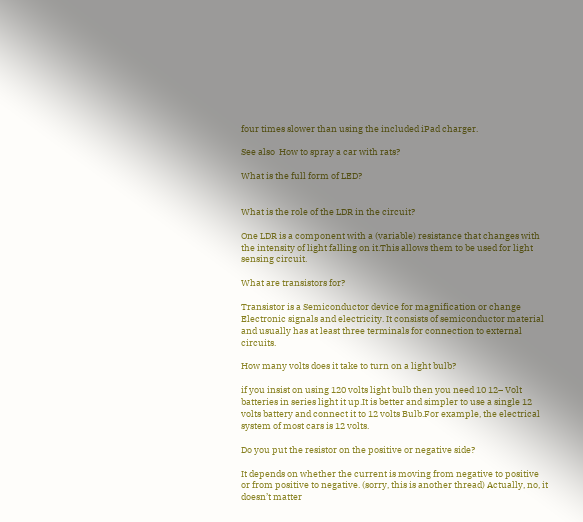four times slower than using the included iPad charger.

See also  How to spray a car with rats?

What is the full form of LED?


What is the role of the LDR in the circuit?

One LDR is a component with a (variable) resistance that changes with the intensity of light falling on it.This allows them to be used for light sensing circuit.

What are transistors for?

Transistor is a Semiconductor device for magnification or change Electronic signals and electricity. It consists of semiconductor material and usually has at least three terminals for connection to external circuits.

How many volts does it take to turn on a light bulb?

if you insist on using 120 volts light bulb then you need 10 12– Volt batteries in series light it up.It is better and simpler to use a single 12 volts battery and connect it to 12 volts Bulb.For example, the electrical system of most cars is 12 volts.

Do you put the resistor on the positive or negative side?

It depends on whether the current is moving from negative to positive or from positive to negative. (sorry, this is another thread) Actually, no, it doesn’t matter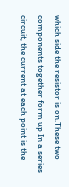which side the resistor is on.These two components together form up In a series circuit, the current at each point is the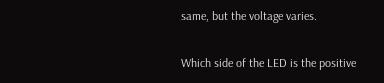same, but the voltage varies.

Which side of the LED is the positive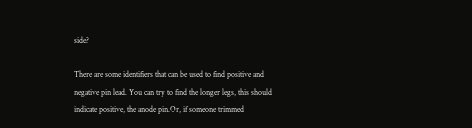side?

There are some identifiers that can be used to find positive and negative pin lead. You can try to find the longer legs, this should indicate positive, the anode pin.Or, if someone trimmed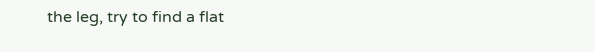the leg, try to find a flat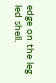edge on the leg led shell.